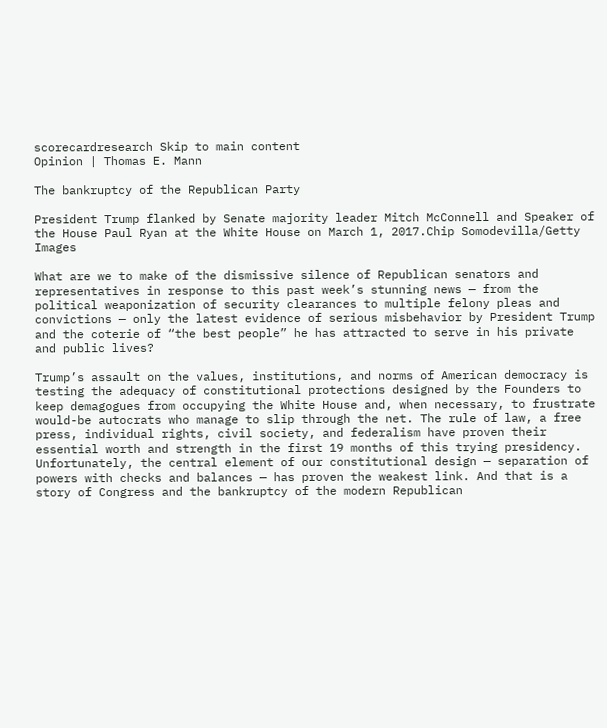scorecardresearch Skip to main content
Opinion | Thomas E. Mann

The bankruptcy of the Republican Party

President Trump flanked by Senate majority leader Mitch McConnell and Speaker of the House Paul Ryan at the White House on March 1, 2017.Chip Somodevilla/Getty Images

What are we to make of the dismissive silence of Republican senators and representatives in response to this past week’s stunning news — from the political weaponization of security clearances to multiple felony pleas and convictions — only the latest evidence of serious misbehavior by President Trump and the coterie of “the best people” he has attracted to serve in his private and public lives?

Trump’s assault on the values, institutions, and norms of American democracy is testing the adequacy of constitutional protections designed by the Founders to keep demagogues from occupying the White House and, when necessary, to frustrate would-be autocrats who manage to slip through the net. The rule of law, a free press, individual rights, civil society, and federalism have proven their essential worth and strength in the first 19 months of this trying presidency. Unfortunately, the central element of our constitutional design — separation of powers with checks and balances — has proven the weakest link. And that is a story of Congress and the bankruptcy of the modern Republican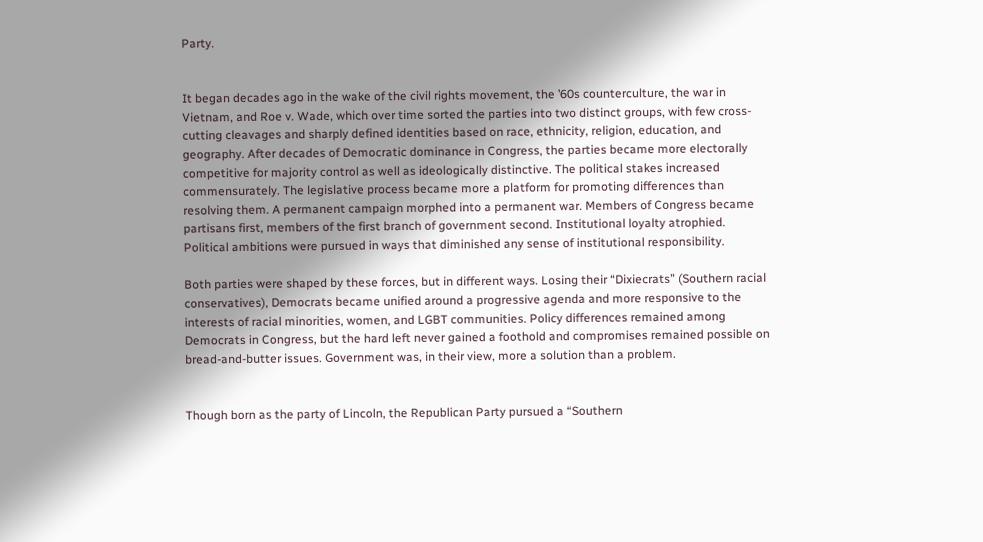Party.


It began decades ago in the wake of the civil rights movement, the ’60s counterculture, the war in Vietnam, and Roe v. Wade, which over time sorted the parties into two distinct groups, with few cross-cutting cleavages and sharply defined identities based on race, ethnicity, religion, education, and geography. After decades of Democratic dominance in Congress, the parties became more electorally competitive for majority control as well as ideologically distinctive. The political stakes increased commensurately. The legislative process became more a platform for promoting differences than resolving them. A permanent campaign morphed into a permanent war. Members of Congress became partisans first, members of the first branch of government second. Institutional loyalty atrophied. Political ambitions were pursued in ways that diminished any sense of institutional responsibility.

Both parties were shaped by these forces, but in different ways. Losing their “Dixiecrats” (Southern racial conservatives), Democrats became unified around a progressive agenda and more responsive to the interests of racial minorities, women, and LGBT communities. Policy differences remained among Democrats in Congress, but the hard left never gained a foothold and compromises remained possible on bread-and-butter issues. Government was, in their view, more a solution than a problem.


Though born as the party of Lincoln, the Republican Party pursued a “Southern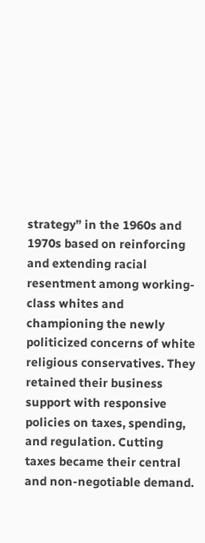strategy” in the 1960s and 1970s based on reinforcing and extending racial resentment among working-class whites and championing the newly politicized concerns of white religious conservatives. They retained their business support with responsive policies on taxes, spending, and regulation. Cutting taxes became their central and non-negotiable demand.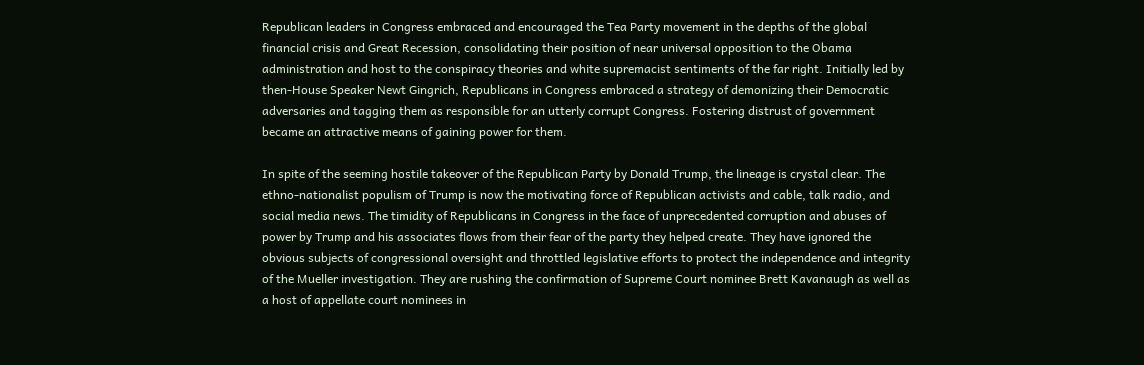Republican leaders in Congress embraced and encouraged the Tea Party movement in the depths of the global financial crisis and Great Recession, consolidating their position of near universal opposition to the Obama administration and host to the conspiracy theories and white supremacist sentiments of the far right. Initially led by then-House Speaker Newt Gingrich, Republicans in Congress embraced a strategy of demonizing their Democratic adversaries and tagging them as responsible for an utterly corrupt Congress. Fostering distrust of government became an attractive means of gaining power for them.

In spite of the seeming hostile takeover of the Republican Party by Donald Trump, the lineage is crystal clear. The ethno-nationalist populism of Trump is now the motivating force of Republican activists and cable, talk radio, and social media news. The timidity of Republicans in Congress in the face of unprecedented corruption and abuses of power by Trump and his associates flows from their fear of the party they helped create. They have ignored the obvious subjects of congressional oversight and throttled legislative efforts to protect the independence and integrity of the Mueller investigation. They are rushing the confirmation of Supreme Court nominee Brett Kavanaugh as well as a host of appellate court nominees in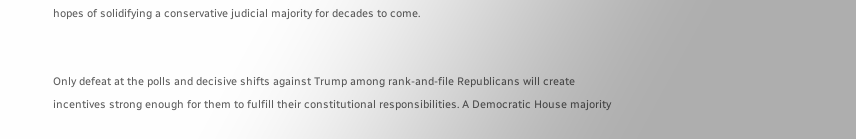hopes of solidifying a conservative judicial majority for decades to come.


Only defeat at the polls and decisive shifts against Trump among rank-and-file Republicans will create incentives strong enough for them to fulfill their constitutional responsibilities. A Democratic House majority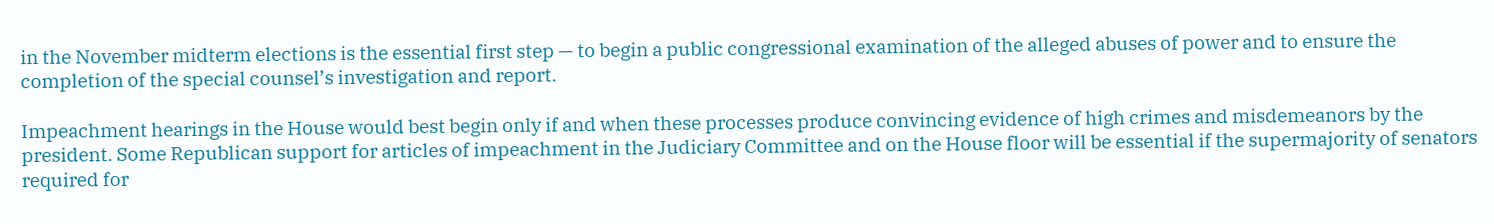in the November midterm elections is the essential first step — to begin a public congressional examination of the alleged abuses of power and to ensure the completion of the special counsel’s investigation and report.

Impeachment hearings in the House would best begin only if and when these processes produce convincing evidence of high crimes and misdemeanors by the president. Some Republican support for articles of impeachment in the Judiciary Committee and on the House floor will be essential if the supermajority of senators required for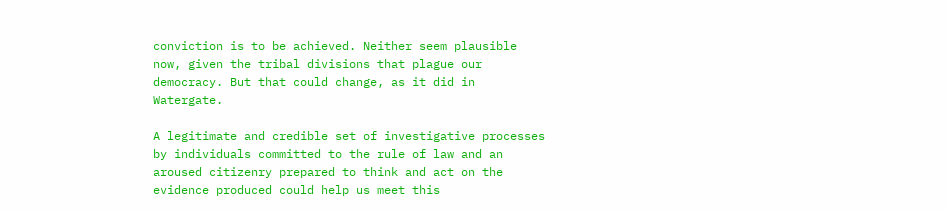conviction is to be achieved. Neither seem plausible now, given the tribal divisions that plague our democracy. But that could change, as it did in Watergate.

A legitimate and credible set of investigative processes by individuals committed to the rule of law and an aroused citizenry prepared to think and act on the evidence produced could help us meet this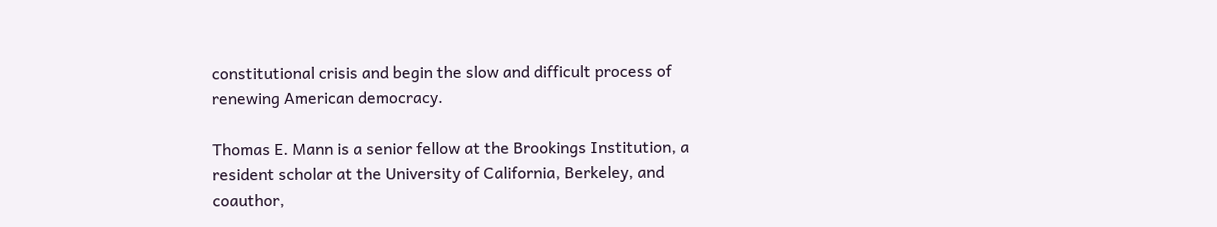constitutional crisis and begin the slow and difficult process of renewing American democracy.

Thomas E. Mann is a senior fellow at the Brookings Institution, a resident scholar at the University of California, Berkeley, and coauthor,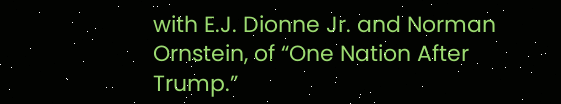with E.J. Dionne Jr. and Norman Ornstein, of “One Nation After Trump.”